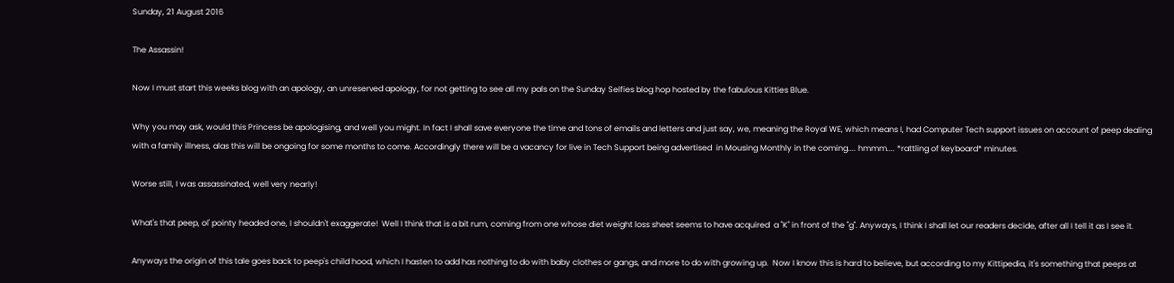Sunday, 21 August 2016

The Assassin!

Now I must start this weeks blog with an apology, an unreserved apology, for not getting to see all my pals on the Sunday Selfies blog hop hosted by the fabulous Kitties Blue.

Why you may ask, would this Princess be apologising, and well you might. In fact I shall save everyone the time and tons of emails and letters and just say, we, meaning the Royal WE, which means I, had Computer Tech support issues on account of peep dealing with a family illness, alas this will be ongoing for some months to come. Accordingly there will be a vacancy for live in Tech Support being advertised  in Mousing Monthly in the coming.... hmmm.... *rattling of keyboard* minutes.

Worse still, I was assassinated, well very nearly!

What's that peep, ol' pointy headed one, I shouldn't exaggerate!  Well I think that is a bit rum, coming from one whose diet weight loss sheet seems to have acquired  a "K" in front of the "g". Anyways, I think I shall let our readers decide, after all I tell it as I see it.

Anyways the origin of this tale goes back to peep's child hood, which I hasten to add has nothing to do with baby clothes or gangs, and more to do with growing up.  Now I know this is hard to believe, but according to my Kittipedia, it's something that peeps at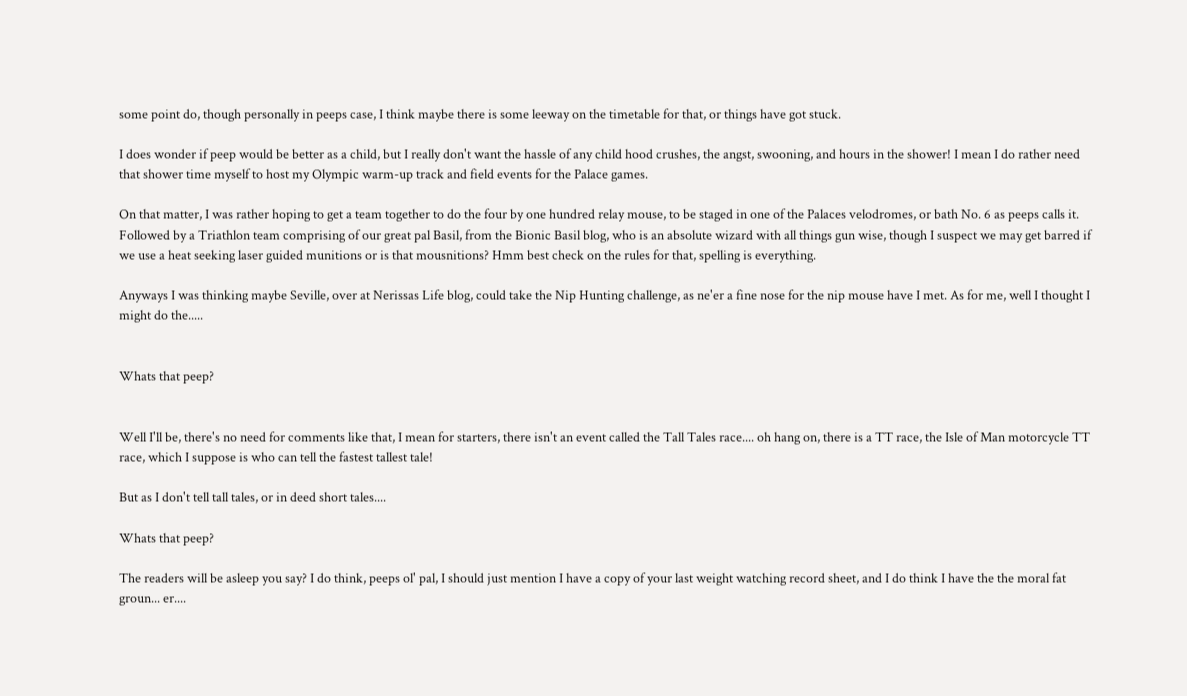some point do, though personally in peeps case, I think maybe there is some leeway on the timetable for that, or things have got stuck.

I does wonder if peep would be better as a child, but I really don't want the hassle of any child hood crushes, the angst, swooning, and hours in the shower! I mean I do rather need that shower time myself to host my Olympic warm-up track and field events for the Palace games.

On that matter, I was rather hoping to get a team together to do the four by one hundred relay mouse, to be staged in one of the Palaces velodromes, or bath No. 6 as peeps calls it. Followed by a Triathlon team comprising of our great pal Basil, from the Bionic Basil blog, who is an absolute wizard with all things gun wise, though I suspect we may get barred if we use a heat seeking laser guided munitions or is that mousnitions? Hmm best check on the rules for that, spelling is everything.

Anyways I was thinking maybe Seville, over at Nerissas Life blog, could take the Nip Hunting challenge, as ne'er a fine nose for the nip mouse have I met. As for me, well I thought I might do the.....


Whats that peep?


Well I'll be, there's no need for comments like that, I mean for starters, there isn't an event called the Tall Tales race.... oh hang on, there is a TT race, the Isle of Man motorcycle TT race, which I suppose is who can tell the fastest tallest tale!

But as I don't tell tall tales, or in deed short tales....

Whats that peep?

The readers will be asleep you say? I do think, peeps ol' pal, I should just mention I have a copy of your last weight watching record sheet, and I do think I have the the moral fat groun... er....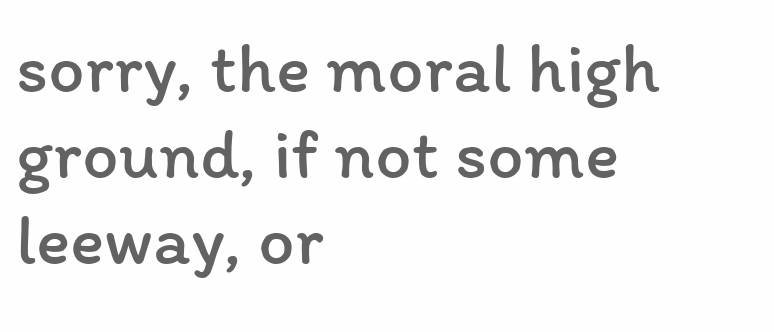sorry, the moral high ground, if not some leeway, or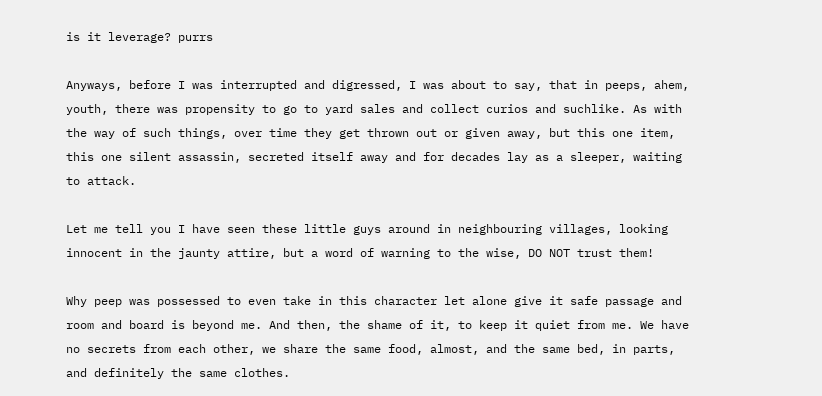is it leverage? purrs

Anyways, before I was interrupted and digressed, I was about to say, that in peeps, ahem, youth, there was propensity to go to yard sales and collect curios and suchlike. As with the way of such things, over time they get thrown out or given away, but this one item, this one silent assassin, secreted itself away and for decades lay as a sleeper, waiting to attack.

Let me tell you I have seen these little guys around in neighbouring villages, looking innocent in the jaunty attire, but a word of warning to the wise, DO NOT trust them!

Why peep was possessed to even take in this character let alone give it safe passage and room and board is beyond me. And then, the shame of it, to keep it quiet from me. We have no secrets from each other, we share the same food, almost, and the same bed, in parts, and definitely the same clothes.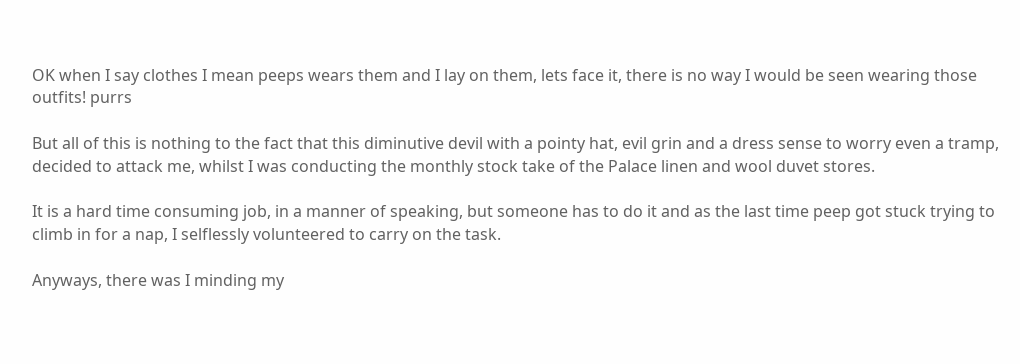OK when I say clothes I mean peeps wears them and I lay on them, lets face it, there is no way I would be seen wearing those outfits! purrs

But all of this is nothing to the fact that this diminutive devil with a pointy hat, evil grin and a dress sense to worry even a tramp, decided to attack me, whilst I was conducting the monthly stock take of the Palace linen and wool duvet stores.

It is a hard time consuming job, in a manner of speaking, but someone has to do it and as the last time peep got stuck trying to climb in for a nap, I selflessly volunteered to carry on the task.

Anyways, there was I minding my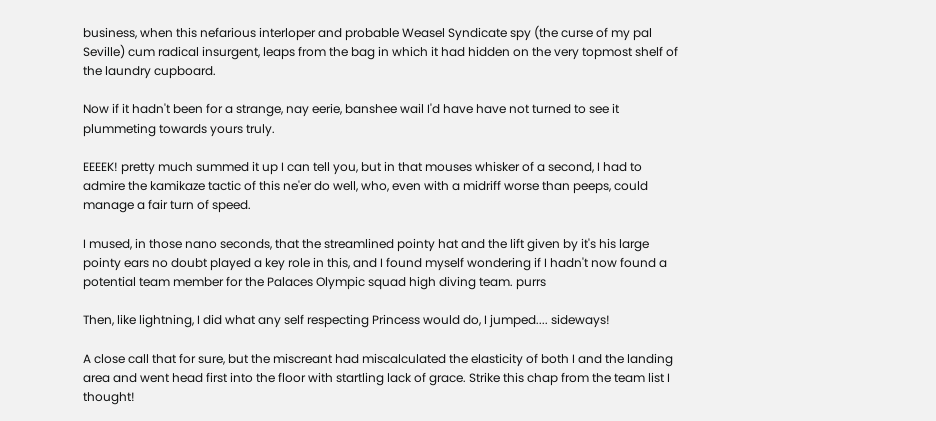business, when this nefarious interloper and probable Weasel Syndicate spy (the curse of my pal Seville) cum radical insurgent, leaps from the bag in which it had hidden on the very topmost shelf of the laundry cupboard.

Now if it hadn't been for a strange, nay eerie, banshee wail I'd have have not turned to see it plummeting towards yours truly.

EEEEK! pretty much summed it up I can tell you, but in that mouses whisker of a second, I had to admire the kamikaze tactic of this ne'er do well, who, even with a midriff worse than peeps, could manage a fair turn of speed.

I mused, in those nano seconds, that the streamlined pointy hat and the lift given by it's his large pointy ears no doubt played a key role in this, and I found myself wondering if I hadn't now found a potential team member for the Palaces Olympic squad high diving team. purrs

Then, like lightning, I did what any self respecting Princess would do, I jumped.... sideways!

A close call that for sure, but the miscreant had miscalculated the elasticity of both I and the landing area and went head first into the floor with startling lack of grace. Strike this chap from the team list I thought!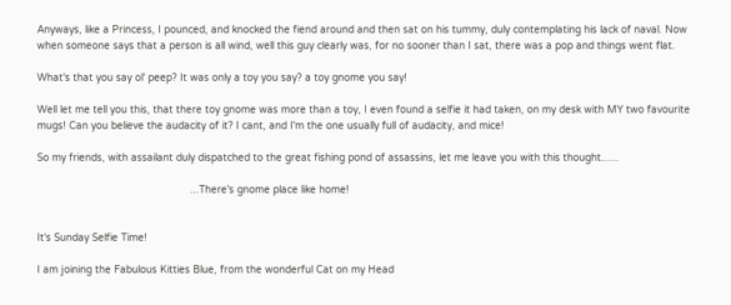Anyways, like a Princess, I pounced, and knocked the fiend around and then sat on his tummy, duly contemplating his lack of naval. Now when someone says that a person is all wind, well this guy clearly was, for no sooner than I sat, there was a pop and things went flat.

What's that you say ol' peep? It was only a toy you say? a toy gnome you say!

Well let me tell you this, that there toy gnome was more than a toy, I even found a selfie it had taken, on my desk with MY two favourite mugs! Can you believe the audacity of it? I cant, and I'm the one usually full of audacity, and mice!

So my friends, with assailant duly dispatched to the great fishing pond of assassins, let me leave you with this thought......

                                                   ...There's gnome place like home!


It's Sunday Selfie Time!

I am joining the Fabulous Kitties Blue, from the wonderful Cat on my Head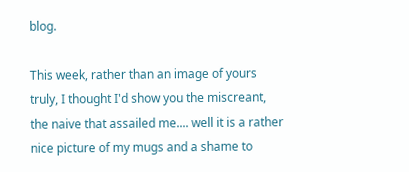blog.

This week, rather than an image of yours truly, I thought I'd show you the miscreant, the naive that assailed me.... well it is a rather nice picture of my mugs and a shame to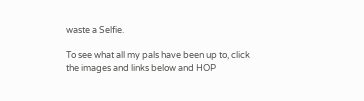waste a Selfie.

To see what all my pals have been up to, click the images and links below and HOP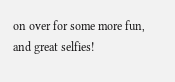on over for some more fun, and great selfies!